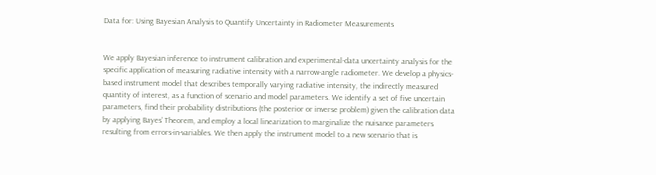Data for: Using Bayesian Analysis to Quantify Uncertainty in Radiometer Measurements


We apply Bayesian inference to instrument calibration and experimental-data uncertainty analysis for the specific application of measuring radiative intensity with a narrow-angle radiometer. We develop a physics-based instrument model that describes temporally varying radiative intensity, the indirectly measured quantity of interest, as a function of scenario and model parameters. We identify a set of five uncertain parameters, find their probability distributions (the posterior or inverse problem) given the calibration data by applying Bayes’ Theorem, and employ a local linearization to marginalize the nuisance parameters resulting from errors-in-variables. We then apply the instrument model to a new scenario that is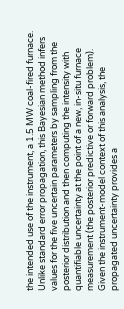the intended use of the instrument, a 1.5 MW coal-fired furnace. Unlike standard error propagation, this Bayesian method infers values for the five uncertain parameters by sampling from the posterior distribution and then computing the intensity with quantifiable uncertainty at the point of a new, in-situ furnace measurement (the posterior predictive or forward problem). Given the instrument-model context of this analysis, the propagated uncertainty provides a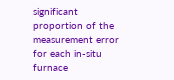significant proportion of the measurement error for each in-situ furnace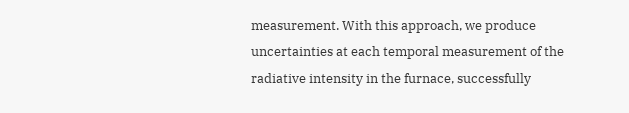measurement. With this approach, we produce uncertainties at each temporal measurement of the radiative intensity in the furnace, successfully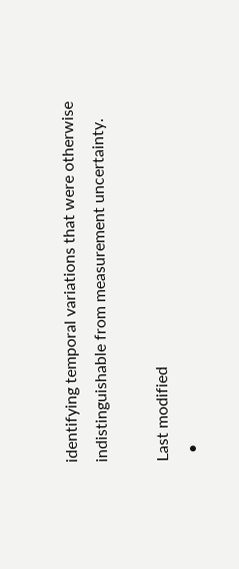identifying temporal variations that were otherwise indistinguishable from measurement uncertainty.

Last modified
  •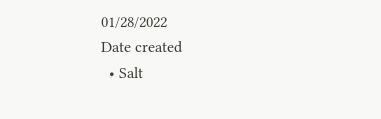01/28/2022
Date created
  • Salt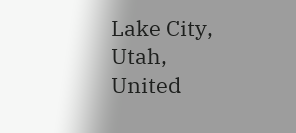Lake City, Utah, United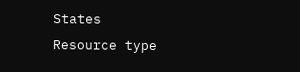States
Resource type